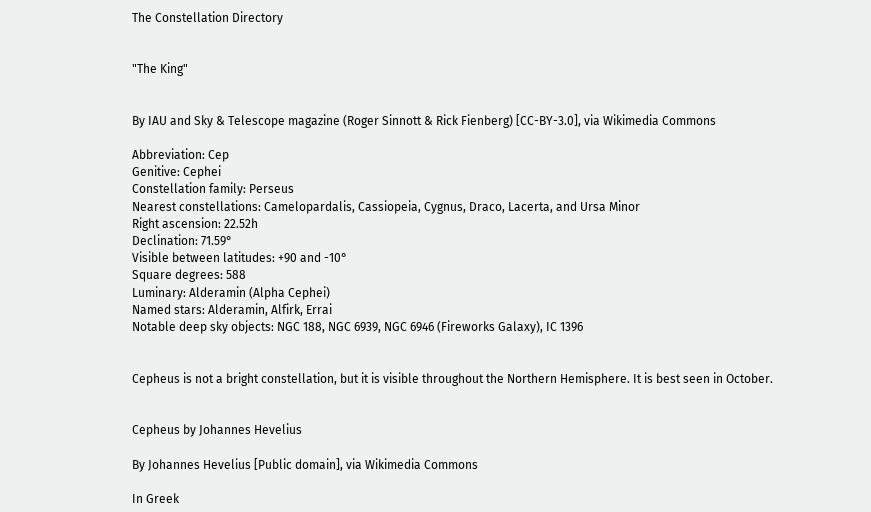The Constellation Directory


"The King"


By IAU and Sky & Telescope magazine (Roger Sinnott & Rick Fienberg) [CC-BY-3.0], via Wikimedia Commons

Abbreviation: Cep
Genitive: Cephei
Constellation family: Perseus
Nearest constellations: Camelopardalis, Cassiopeia, Cygnus, Draco, Lacerta, and Ursa Minor
Right ascension: 22.52h
Declination: 71.59°
Visible between latitudes: +90 and -10°
Square degrees: 588
Luminary: Alderamin (Alpha Cephei)
Named stars: Alderamin, Alfirk, Errai
Notable deep sky objects: NGC 188, NGC 6939, NGC 6946 (Fireworks Galaxy), IC 1396


Cepheus is not a bright constellation, but it is visible throughout the Northern Hemisphere. It is best seen in October.


Cepheus by Johannes Hevelius

By Johannes Hevelius [Public domain], via Wikimedia Commons

In Greek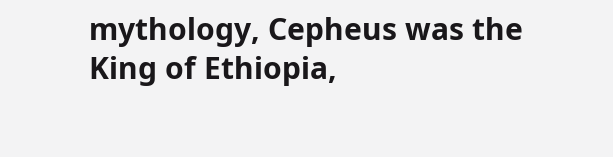mythology, Cepheus was the King of Ethiopia,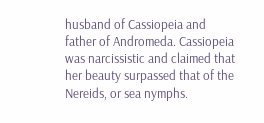husband of Cassiopeia and father of Andromeda. Cassiopeia was narcissistic and claimed that her beauty surpassed that of the Nereids, or sea nymphs.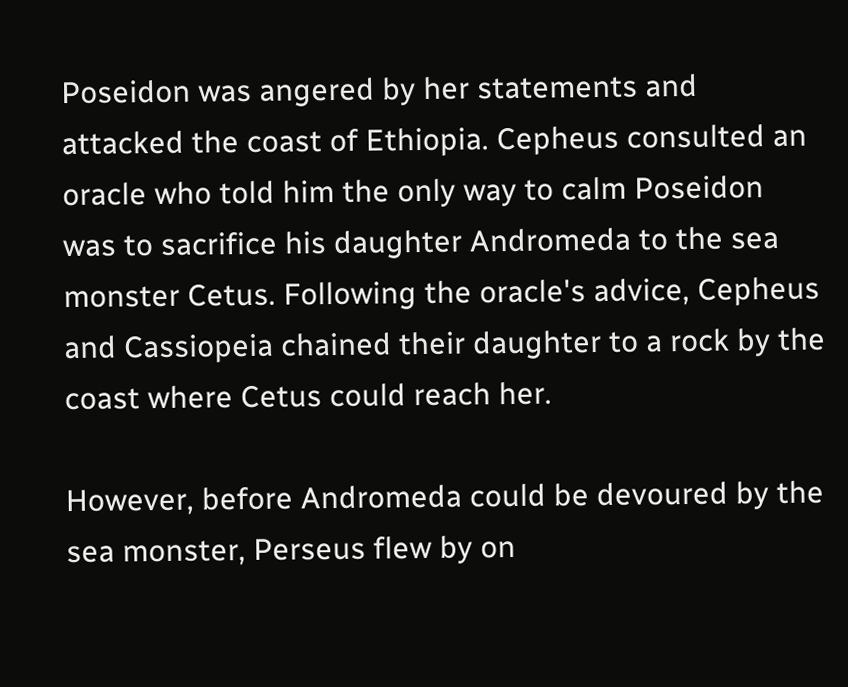Poseidon was angered by her statements and attacked the coast of Ethiopia. Cepheus consulted an oracle who told him the only way to calm Poseidon was to sacrifice his daughter Andromeda to the sea monster Cetus. Following the oracle's advice, Cepheus and Cassiopeia chained their daughter to a rock by the coast where Cetus could reach her.

However, before Andromeda could be devoured by the sea monster, Perseus flew by on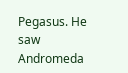Pegasus. He saw Andromeda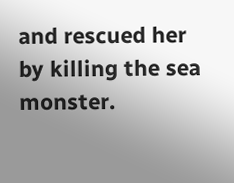and rescued her by killing the sea monster.